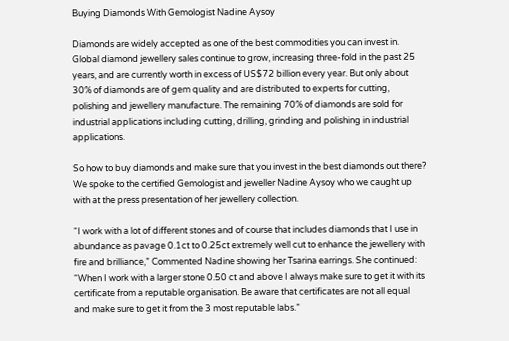Buying Diamonds With Gemologist Nadine Aysoy

Diamonds are widely accepted as one of the best commodities you can invest in. Global diamond jewellery sales continue to grow, increasing three-fold in the past 25 years, and are currently worth in excess of US$72 billion every year. But only about 30% of diamonds are of gem quality and are distributed to experts for cutting, polishing and jewellery manufacture. The remaining 70% of diamonds are sold for industrial applications including cutting, drilling, grinding and polishing in industrial applications.

So how to buy diamonds and make sure that you invest in the best diamonds out there? We spoke to the certified Gemologist and jeweller Nadine Aysoy who we caught up with at the press presentation of her jewellery collection.

“I work with a lot of different stones and of course that includes diamonds that I use in abundance as pavage 0.1ct to 0.25ct extremely well cut to enhance the jewellery with fire and brilliance,” Commented Nadine showing her Tsarina earrings. She continued: “When I work with a larger stone 0.50 ct and above I always make sure to get it with its certificate from a reputable organisation. Be aware that certificates are not all equal and make sure to get it from the 3 most reputable labs.”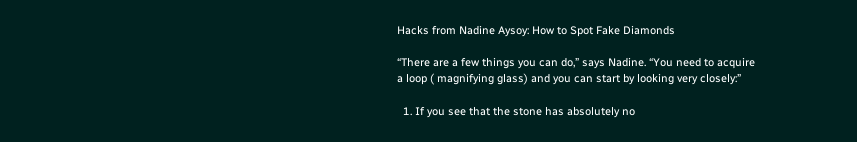Hacks from Nadine Aysoy: How to Spot Fake Diamonds

“There are a few things you can do,” says Nadine. “You need to acquire a loop ( magnifying glass) and you can start by looking very closely:”

  1. If you see that the stone has absolutely no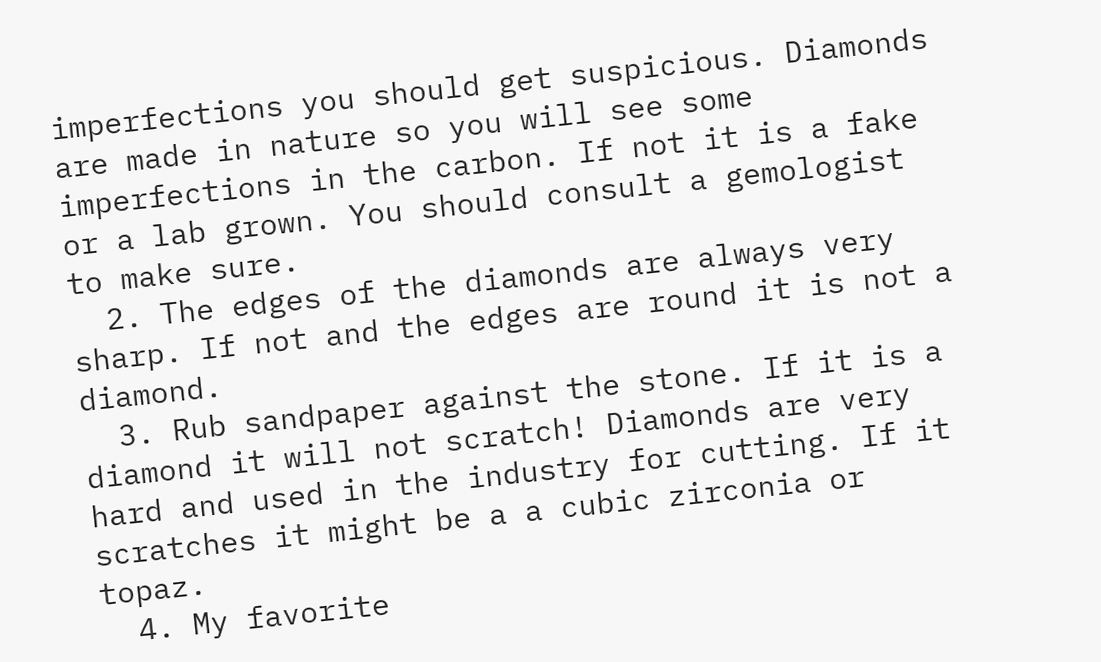imperfections you should get suspicious. Diamonds are made in nature so you will see some imperfections in the carbon. If not it is a fake or a lab grown. You should consult a gemologist to make sure.
  2. The edges of the diamonds are always very sharp. If not and the edges are round it is not a diamond.
  3. Rub sandpaper against the stone. If it is a diamond it will not scratch! Diamonds are very hard and used in the industry for cutting. If it scratches it might be a a cubic zirconia or topaz.
  4. My favorite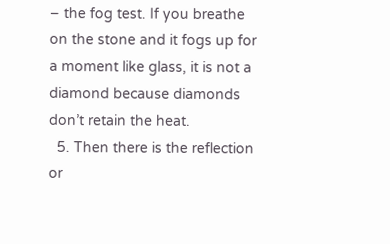– the fog test. If you breathe on the stone and it fogs up for a moment like glass, it is not a diamond because diamonds don’t retain the heat.
  5. Then there is the reflection or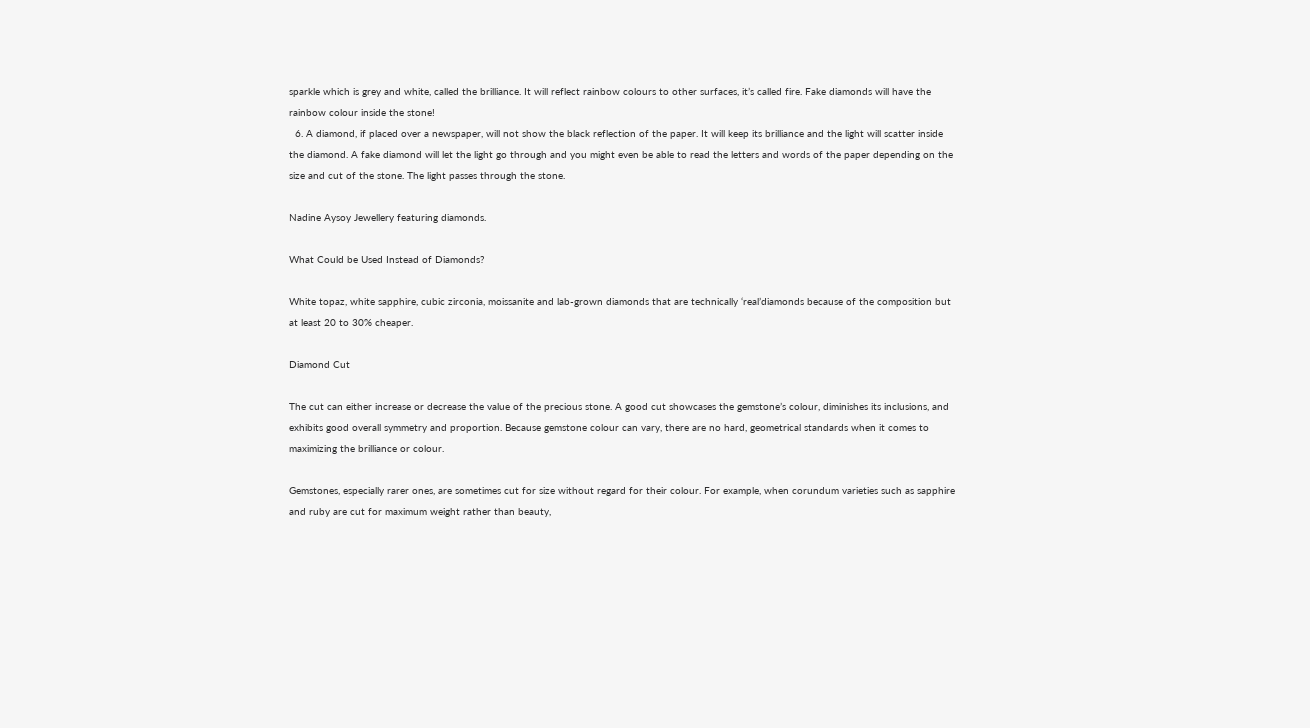sparkle which is grey and white, called the brilliance. It will reflect rainbow colours to other surfaces, it’s called fire. Fake diamonds will have the rainbow colour inside the stone!
  6. A diamond, if placed over a newspaper, will not show the black reflection of the paper. It will keep its brilliance and the light will scatter inside the diamond. A fake diamond will let the light go through and you might even be able to read the letters and words of the paper depending on the size and cut of the stone. The light passes through the stone.

Nadine Aysoy Jewellery featuring diamonds.

What Could be Used Instead of Diamonds?

White topaz, white sapphire, cubic zirconia, moissanite and lab-grown diamonds that are technically ‘real’diamonds because of the composition but at least 20 to 30% cheaper.

Diamond Cut

The cut can either increase or decrease the value of the precious stone. A good cut showcases the gemstone’s colour, diminishes its inclusions, and exhibits good overall symmetry and proportion. Because gemstone colour can vary, there are no hard, geometrical standards when it comes to maximizing the brilliance or colour.

Gemstones, especially rarer ones, are sometimes cut for size without regard for their colour. For example, when corundum varieties such as sapphire and ruby are cut for maximum weight rather than beauty,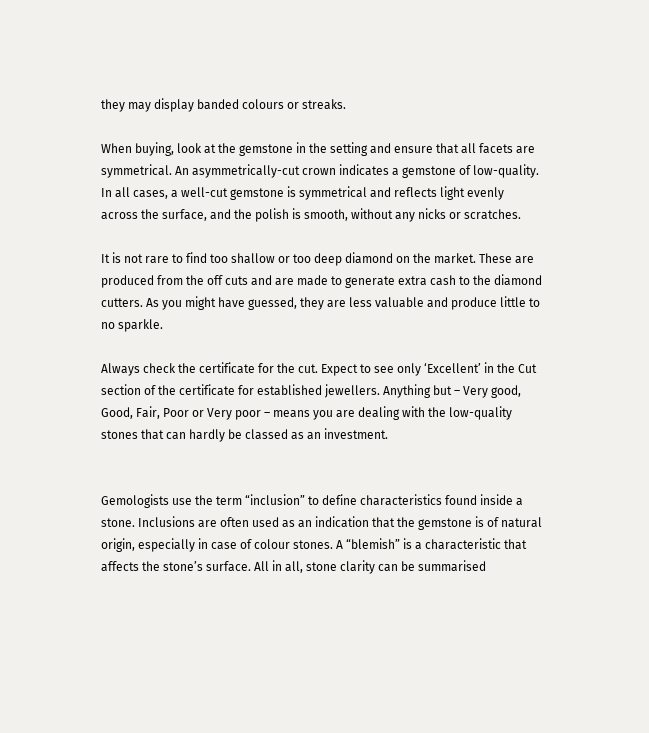they may display banded colours or streaks.

When buying, look at the gemstone in the setting and ensure that all facets are symmetrical. An asymmetrically-cut crown indicates a gemstone of low-quality. In all cases, a well-cut gemstone is symmetrical and reflects light evenly across the surface, and the polish is smooth, without any nicks or scratches.

It is not rare to find too shallow or too deep diamond on the market. These are produced from the off cuts and are made to generate extra cash to the diamond cutters. As you might have guessed, they are less valuable and produce little to no sparkle.

Always check the certificate for the cut. Expect to see only ‘Excellent’ in the Cut section of the certificate for established jewellers. Anything but – Very good, Good, Fair, Poor or Very poor – means you are dealing with the low-quality stones that can hardly be classed as an investment.


Gemologists use the term “inclusion” to define characteristics found inside a stone. Inclusions are often used as an indication that the gemstone is of natural origin, especially in case of colour stones. A “blemish” is a characteristic that affects the stone’s surface. All in all, stone clarity can be summarised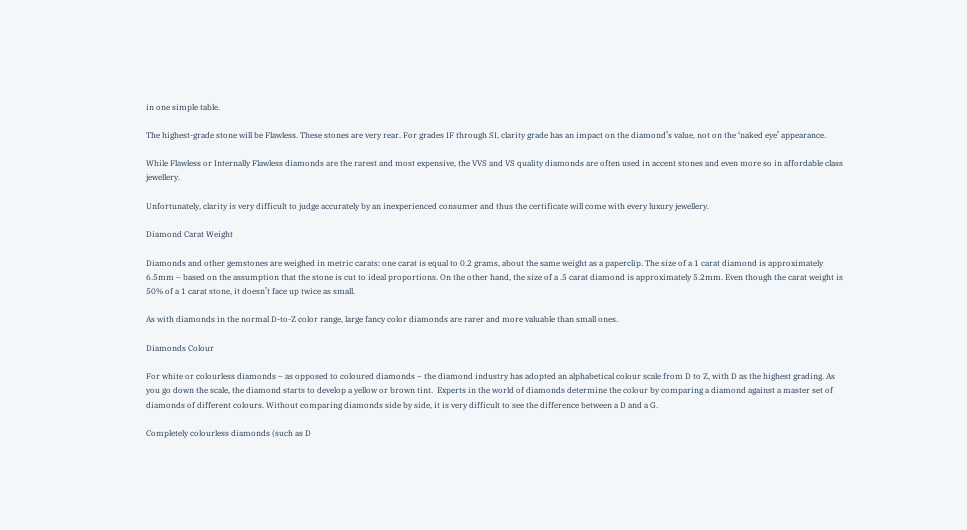in one simple table.

The highest-grade stone will be Flawless. These stones are very rear. For grades IF through SI, clarity grade has an impact on the diamond’s value, not on the ‘naked eye’ appearance.

While Flawless or Internally Flawless diamonds are the rarest and most expensive, the VVS and VS quality diamonds are often used in accent stones and even more so in affordable class jewellery.

Unfortunately, clarity is very difficult to judge accurately by an inexperienced consumer and thus the certificate will come with every luxury jewellery.

Diamond Carat Weight

Diamonds and other gemstones are weighed in metric carats: one carat is equal to 0.2 grams, about the same weight as a paperclip. The size of a 1 carat diamond is approximately 6.5mm – based on the assumption that the stone is cut to ideal proportions. On the other hand, the size of a .5 carat diamond is approximately 5.2mm. Even though the carat weight is 50% of a 1 carat stone, it doesn’t face up twice as small.

As with diamonds in the normal D-to-Z color range, large fancy color diamonds are rarer and more valuable than small ones.

Diamonds Colour

For white or colourless diamonds – as opposed to coloured diamonds – the diamond industry has adopted an alphabetical colour scale from D to Z, with D as the highest grading. As you go down the scale, the diamond starts to develop a yellow or brown tint.  Experts in the world of diamonds determine the colour by comparing a diamond against a master set of diamonds of different colours. Without comparing diamonds side by side, it is very difficult to see the difference between a D and a G.

Completely colourless diamonds (such as D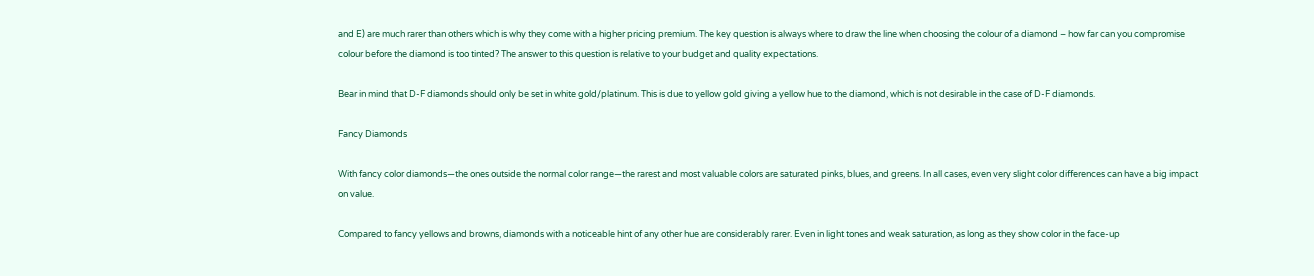and E) are much rarer than others which is why they come with a higher pricing premium. The key question is always where to draw the line when choosing the colour of a diamond – how far can you compromise colour before the diamond is too tinted? The answer to this question is relative to your budget and quality expectations.

Bear in mind that D-F diamonds should only be set in white gold/platinum. This is due to yellow gold giving a yellow hue to the diamond, which is not desirable in the case of D-F diamonds.

Fancy Diamonds

With fancy color diamonds—the ones outside the normal color range—the rarest and most valuable colors are saturated pinks, blues, and greens. In all cases, even very slight color differences can have a big impact on value.

Compared to fancy yellows and browns, diamonds with a noticeable hint of any other hue are considerably rarer. Even in light tones and weak saturation, as long as they show color in the face-up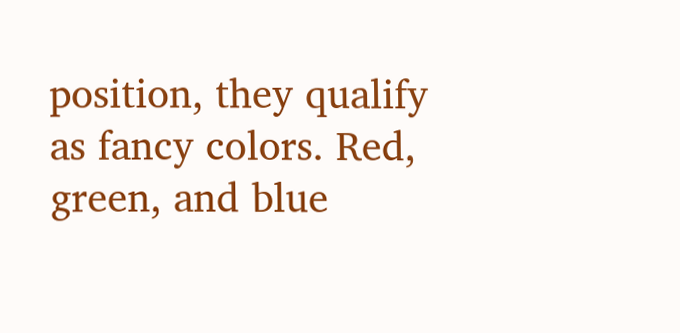position, they qualify as fancy colors. Red, green, and blue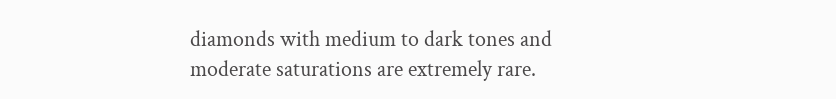diamonds with medium to dark tones and moderate saturations are extremely rare.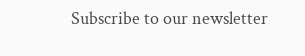Subscribe to our newsletter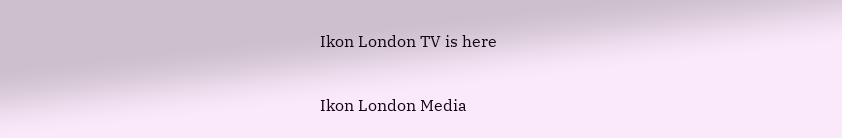Ikon London TV is here

Ikon London Media